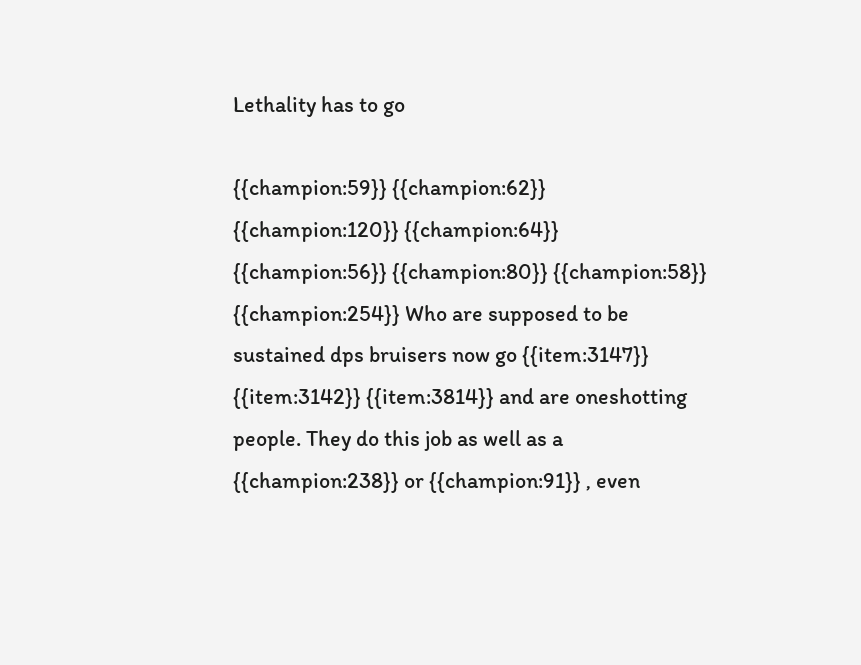Lethality has to go

{{champion:59}} {{champion:62}} {{champion:120}} {{champion:64}} {{champion:56}} {{champion:80}} {{champion:58}} {{champion:254}} Who are supposed to be sustained dps bruisers now go {{item:3147}} {{item:3142}} {{item:3814}} and are oneshotting people. They do this job as well as a {{champion:238}} or {{champion:91}} , even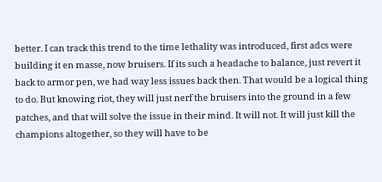better. I can track this trend to the time lethality was introduced, first adcs were building it en masse, now bruisers. If its such a headache to balance, just revert it back to armor pen, we had way less issues back then. That would be a logical thing to do. But knowing riot, they will just nerf the bruisers into the ground in a few patches, and that will solve the issue in their mind. It will not. It will just kill the champions altogether, so they will have to be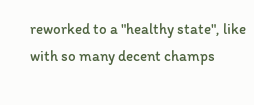reworked to a "healthy state", like with so many decent champs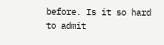before. Is it so hard to admit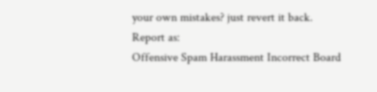your own mistakes? just revert it back.
Report as:
Offensive Spam Harassment Incorrect Board